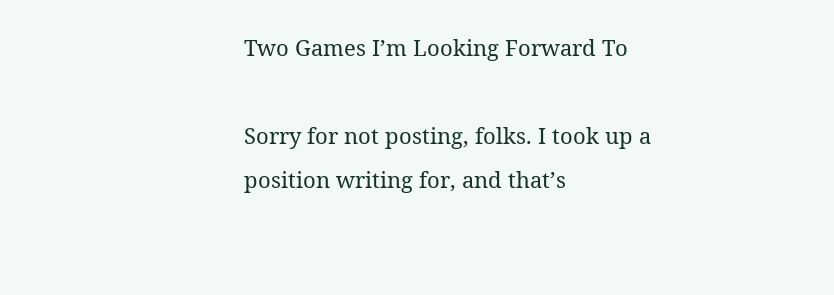Two Games I’m Looking Forward To

Sorry for not posting, folks. I took up a position writing for, and that’s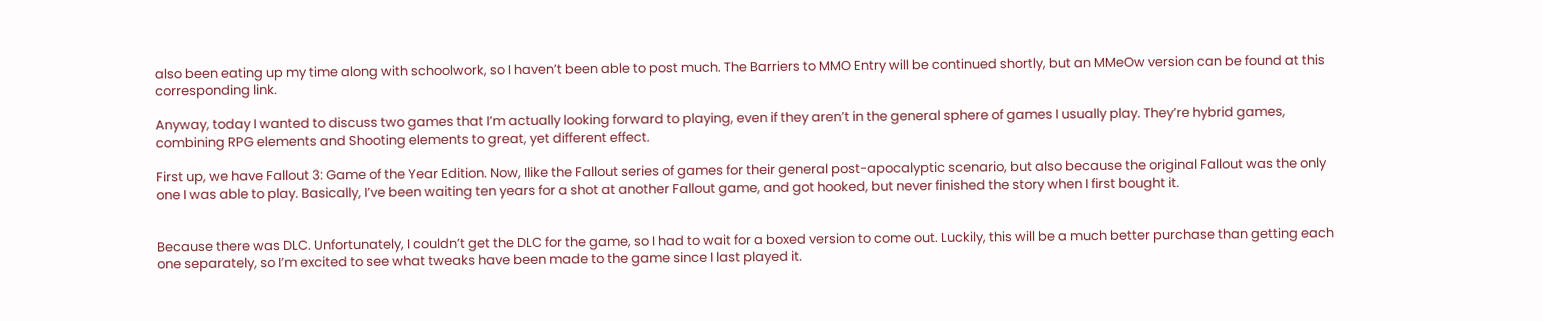also been eating up my time along with schoolwork, so I haven’t been able to post much. The Barriers to MMO Entry will be continued shortly, but an MMeOw version can be found at this corresponding link.

Anyway, today I wanted to discuss two games that I’m actually looking forward to playing, even if they aren’t in the general sphere of games I usually play. They’re hybrid games, combining RPG elements and Shooting elements to great, yet different effect.

First up, we have Fallout 3: Game of the Year Edition. Now, Ilike the Fallout series of games for their general post-apocalyptic scenario, but also because the original Fallout was the only one I was able to play. Basically, I’ve been waiting ten years for a shot at another Fallout game, and got hooked, but never finished the story when I first bought it.


Because there was DLC. Unfortunately, I couldn’t get the DLC for the game, so I had to wait for a boxed version to come out. Luckily, this will be a much better purchase than getting each one separately, so I’m excited to see what tweaks have been made to the game since I last played it.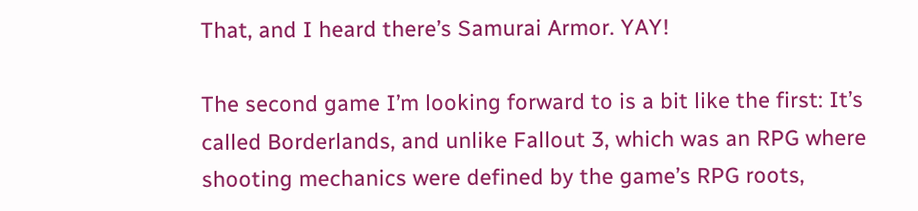That, and I heard there’s Samurai Armor. YAY!

The second game I’m looking forward to is a bit like the first: It’s called Borderlands, and unlike Fallout 3, which was an RPG where shooting mechanics were defined by the game’s RPG roots,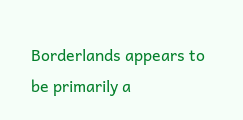Borderlands appears to be primarily a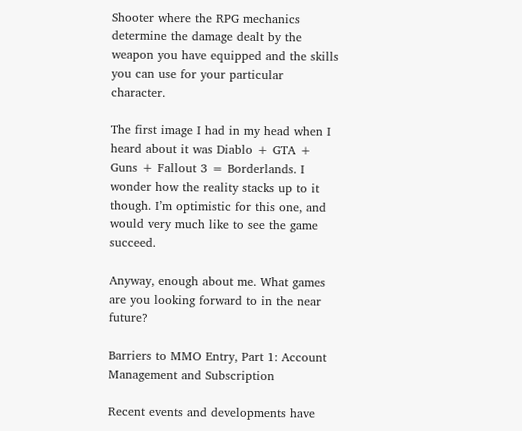Shooter where the RPG mechanics determine the damage dealt by the weapon you have equipped and the skills you can use for your particular character.

The first image I had in my head when I heard about it was Diablo + GTA + Guns + Fallout 3 = Borderlands. I wonder how the reality stacks up to it though. I’m optimistic for this one, and would very much like to see the game succeed.

Anyway, enough about me. What games are you looking forward to in the near future?

Barriers to MMO Entry, Part 1: Account Management and Subscription

Recent events and developments have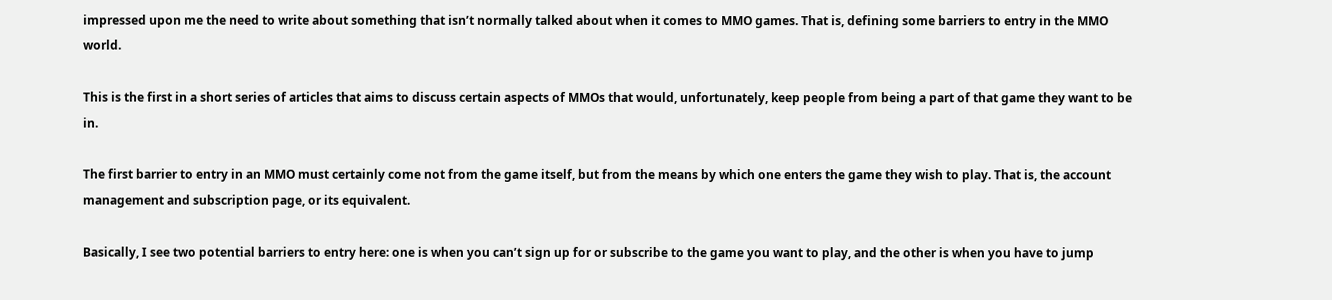impressed upon me the need to write about something that isn’t normally talked about when it comes to MMO games. That is, defining some barriers to entry in the MMO world.

This is the first in a short series of articles that aims to discuss certain aspects of MMOs that would, unfortunately, keep people from being a part of that game they want to be in.

The first barrier to entry in an MMO must certainly come not from the game itself, but from the means by which one enters the game they wish to play. That is, the account management and subscription page, or its equivalent.

Basically, I see two potential barriers to entry here: one is when you can’t sign up for or subscribe to the game you want to play, and the other is when you have to jump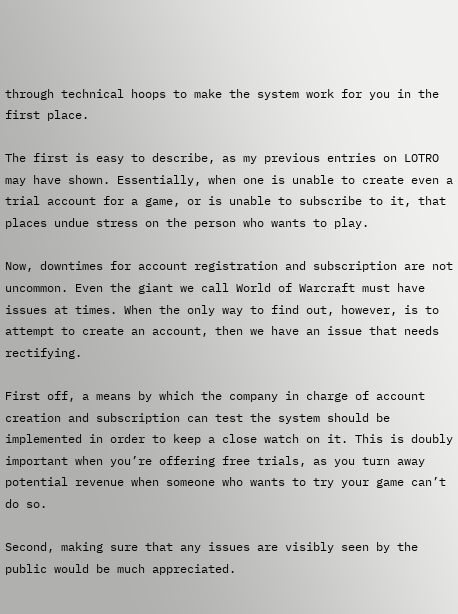through technical hoops to make the system work for you in the first place.

The first is easy to describe, as my previous entries on LOTRO may have shown. Essentially, when one is unable to create even a trial account for a game, or is unable to subscribe to it, that places undue stress on the person who wants to play.

Now, downtimes for account registration and subscription are not uncommon. Even the giant we call World of Warcraft must have issues at times. When the only way to find out, however, is to attempt to create an account, then we have an issue that needs rectifying.

First off, a means by which the company in charge of account creation and subscription can test the system should be implemented in order to keep a close watch on it. This is doubly important when you’re offering free trials, as you turn away potential revenue when someone who wants to try your game can’t do so.

Second, making sure that any issues are visibly seen by the public would be much appreciated.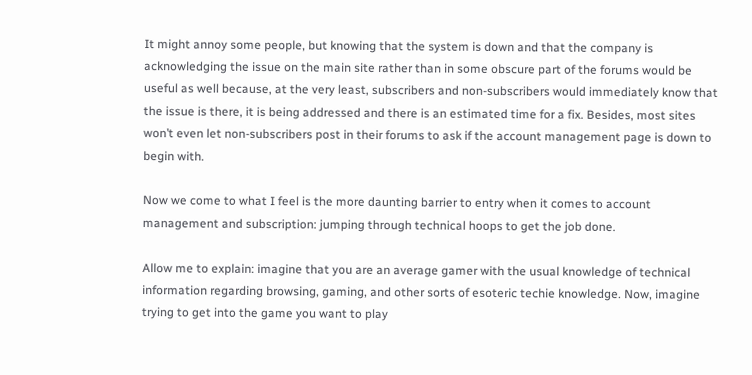It might annoy some people, but knowing that the system is down and that the company is acknowledging the issue on the main site rather than in some obscure part of the forums would be useful as well because, at the very least, subscribers and non-subscribers would immediately know that the issue is there, it is being addressed and there is an estimated time for a fix. Besides, most sites won’t even let non-subscribers post in their forums to ask if the account management page is down to begin with.

Now we come to what I feel is the more daunting barrier to entry when it comes to account management and subscription: jumping through technical hoops to get the job done.

Allow me to explain: imagine that you are an average gamer with the usual knowledge of technical information regarding browsing, gaming, and other sorts of esoteric techie knowledge. Now, imagine trying to get into the game you want to play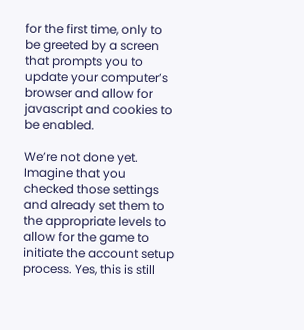for the first time, only to be greeted by a screen that prompts you to update your computer’s browser and allow for javascript and cookies to be enabled.

We’re not done yet. Imagine that you checked those settings and already set them to the appropriate levels to allow for the game to initiate the account setup process. Yes, this is still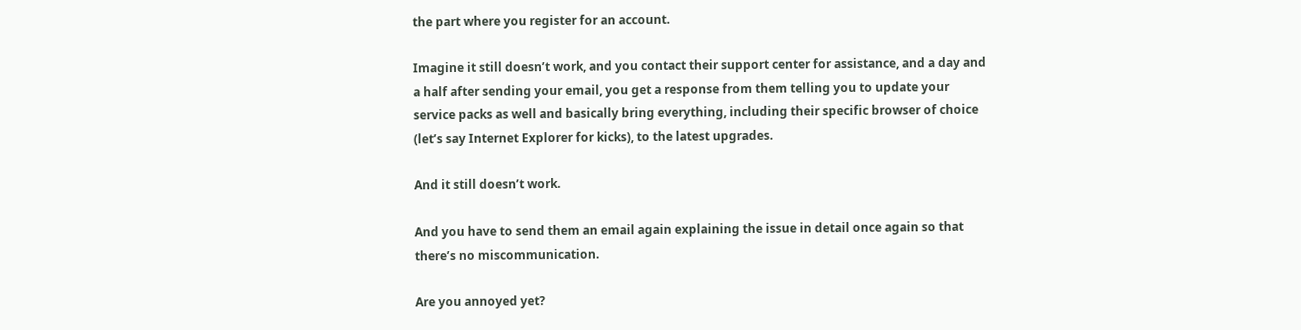the part where you register for an account.

Imagine it still doesn’t work, and you contact their support center for assistance, and a day and a half after sending your email, you get a response from them telling you to update your service packs as well and basically bring everything, including their specific browser of choice (let’s say Internet Explorer for kicks), to the latest upgrades.

And it still doesn’t work.

And you have to send them an email again explaining the issue in detail once again so that there’s no miscommunication.

Are you annoyed yet?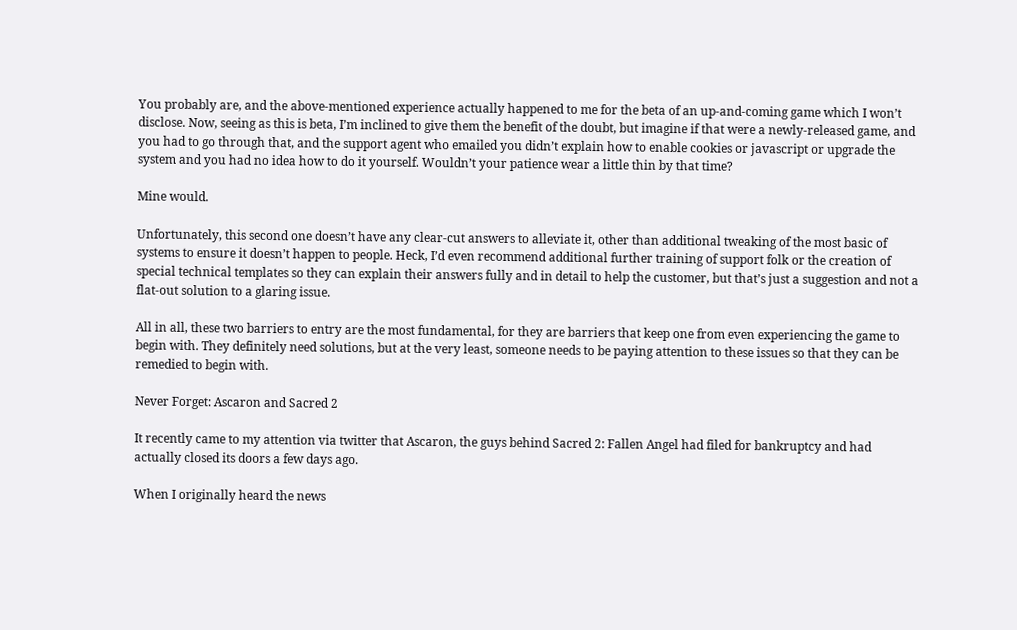You probably are, and the above-mentioned experience actually happened to me for the beta of an up-and-coming game which I won’t disclose. Now, seeing as this is beta, I’m inclined to give them the benefit of the doubt, but imagine if that were a newly-released game, and you had to go through that, and the support agent who emailed you didn’t explain how to enable cookies or javascript or upgrade the system and you had no idea how to do it yourself. Wouldn’t your patience wear a little thin by that time?

Mine would.

Unfortunately, this second one doesn’t have any clear-cut answers to alleviate it, other than additional tweaking of the most basic of systems to ensure it doesn’t happen to people. Heck, I’d even recommend additional further training of support folk or the creation of special technical templates so they can explain their answers fully and in detail to help the customer, but that’s just a suggestion and not a flat-out solution to a glaring issue.

All in all, these two barriers to entry are the most fundamental, for they are barriers that keep one from even experiencing the game to begin with. They definitely need solutions, but at the very least, someone needs to be paying attention to these issues so that they can be remedied to begin with.

Never Forget: Ascaron and Sacred 2

It recently came to my attention via twitter that Ascaron, the guys behind Sacred 2: Fallen Angel had filed for bankruptcy and had actually closed its doors a few days ago.

When I originally heard the news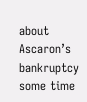about Ascaron’s bankruptcy some time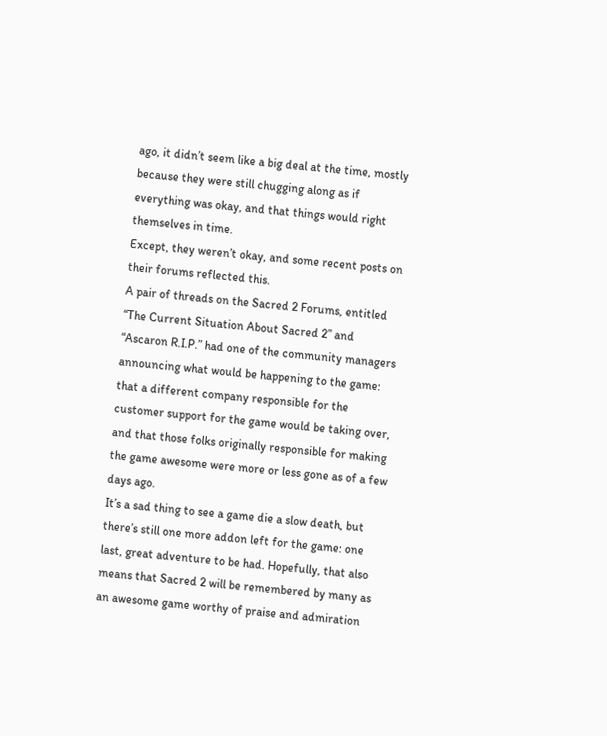ago, it didn’t seem like a big deal at the time, mostly because they were still chugging along as if everything was okay, and that things would right themselves in time.
Except, they weren’t okay, and some recent posts on their forums reflected this.
A pair of threads on the Sacred 2 Forums, entitled “The Current Situation About Sacred 2” and “Ascaron R.I.P.” had one of the community managers announcing what would be happening to the game: that a different company responsible for the customer support for the game would be taking over, and that those folks originally responsible for making the game awesome were more or less gone as of a few days ago.
It’s a sad thing to see a game die a slow death, but there’s still one more addon left for the game: one last, great adventure to be had. Hopefully, that also means that Sacred 2 will be remembered by many as an awesome game worthy of praise and admiration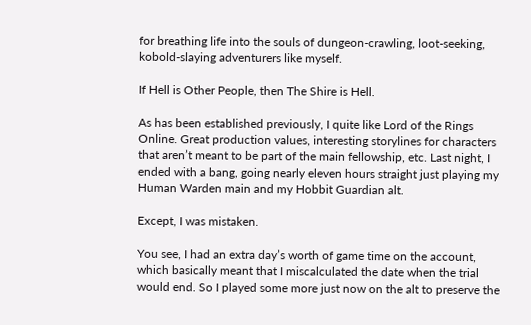for breathing life into the souls of dungeon-crawling, loot-seeking, kobold-slaying adventurers like myself.

If Hell is Other People, then The Shire is Hell.

As has been established previously, I quite like Lord of the Rings Online. Great production values, interesting storylines for characters that aren’t meant to be part of the main fellowship, etc. Last night, I ended with a bang, going nearly eleven hours straight just playing my Human Warden main and my Hobbit Guardian alt.

Except, I was mistaken.

You see, I had an extra day’s worth of game time on the account, which basically meant that I miscalculated the date when the trial would end. So I played some more just now on the alt to preserve the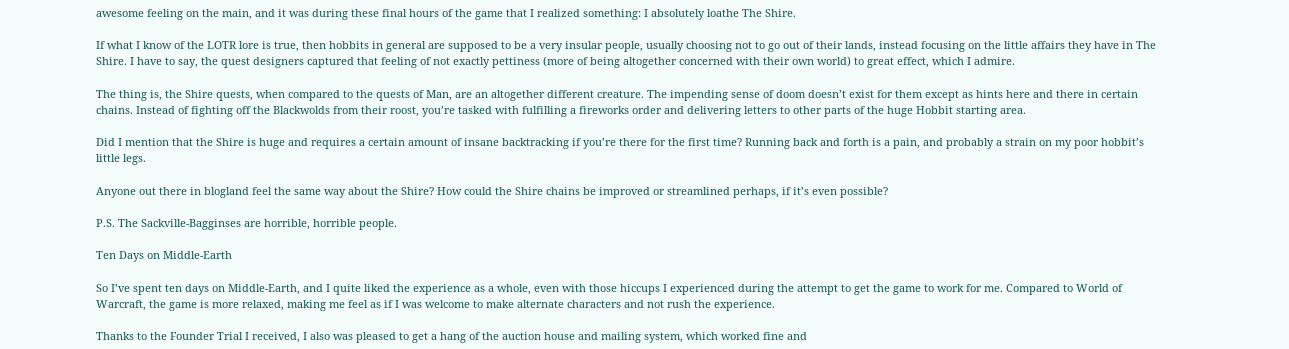awesome feeling on the main, and it was during these final hours of the game that I realized something: I absolutely loathe The Shire.

If what I know of the LOTR lore is true, then hobbits in general are supposed to be a very insular people, usually choosing not to go out of their lands, instead focusing on the little affairs they have in The Shire. I have to say, the quest designers captured that feeling of not exactly pettiness (more of being altogether concerned with their own world) to great effect, which I admire.

The thing is, the Shire quests, when compared to the quests of Man, are an altogether different creature. The impending sense of doom doesn’t exist for them except as hints here and there in certain chains. Instead of fighting off the Blackwolds from their roost, you’re tasked with fulfilling a fireworks order and delivering letters to other parts of the huge Hobbit starting area.

Did I mention that the Shire is huge and requires a certain amount of insane backtracking if you’re there for the first time? Running back and forth is a pain, and probably a strain on my poor hobbit’s little legs.

Anyone out there in blogland feel the same way about the Shire? How could the Shire chains be improved or streamlined perhaps, if it’s even possible?

P.S. The Sackville-Bagginses are horrible, horrible people.

Ten Days on Middle-Earth

So I’ve spent ten days on Middle-Earth, and I quite liked the experience as a whole, even with those hiccups I experienced during the attempt to get the game to work for me. Compared to World of Warcraft, the game is more relaxed, making me feel as if I was welcome to make alternate characters and not rush the experience.

Thanks to the Founder Trial I received, I also was pleased to get a hang of the auction house and mailing system, which worked fine and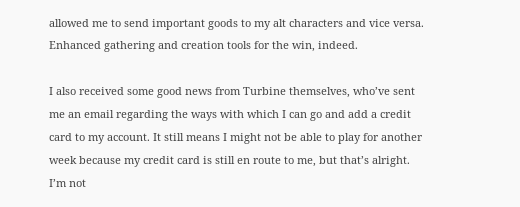allowed me to send important goods to my alt characters and vice versa. Enhanced gathering and creation tools for the win, indeed.

I also received some good news from Turbine themselves, who’ve sent me an email regarding the ways with which I can go and add a credit card to my account. It still means I might not be able to play for another week because my credit card is still en route to me, but that’s alright. I’m not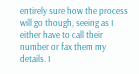entirely sure how the process will go though, seeing as I either have to call their number or fax them my details. I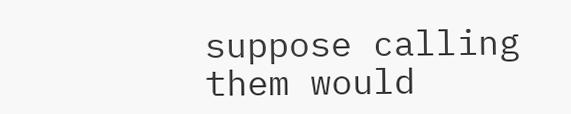suppose calling them would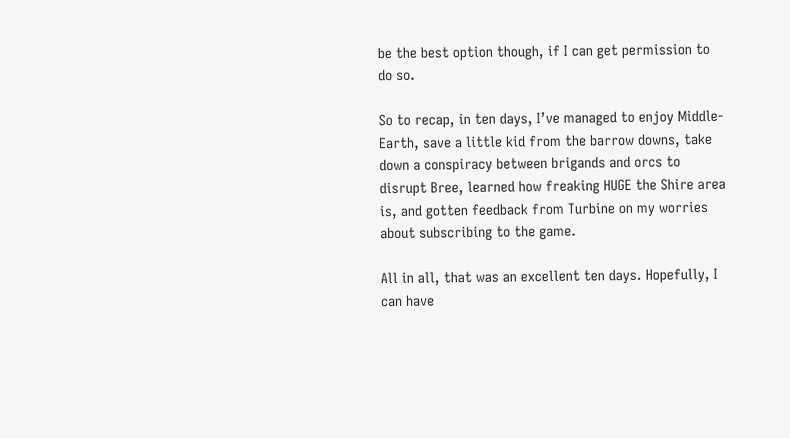be the best option though, if I can get permission to do so.

So to recap, in ten days, I’ve managed to enjoy Middle-Earth, save a little kid from the barrow downs, take down a conspiracy between brigands and orcs to disrupt Bree, learned how freaking HUGE the Shire area is, and gotten feedback from Turbine on my worries about subscribing to the game.

All in all, that was an excellent ten days. Hopefully, I can have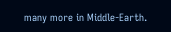many more in Middle-Earth.